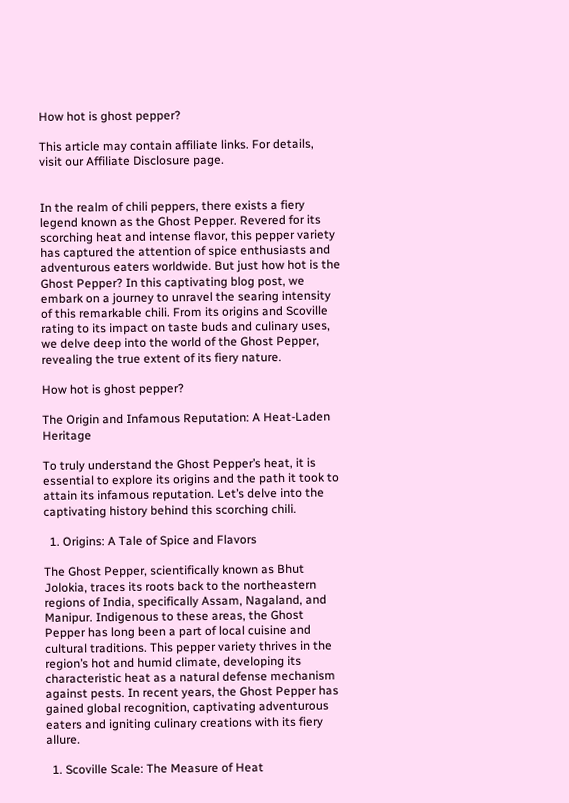How hot is ghost pepper?

This article may contain affiliate links. For details, visit our Affiliate Disclosure page.


In the realm of chili peppers, there exists a fiery legend known as the Ghost Pepper. Revered for its scorching heat and intense flavor, this pepper variety has captured the attention of spice enthusiasts and adventurous eaters worldwide. But just how hot is the Ghost Pepper? In this captivating blog post, we embark on a journey to unravel the searing intensity of this remarkable chili. From its origins and Scoville rating to its impact on taste buds and culinary uses, we delve deep into the world of the Ghost Pepper, revealing the true extent of its fiery nature.

How hot is ghost pepper?

The Origin and Infamous Reputation: A Heat-Laden Heritage

To truly understand the Ghost Pepper’s heat, it is essential to explore its origins and the path it took to attain its infamous reputation. Let’s delve into the captivating history behind this scorching chili.

  1. Origins: A Tale of Spice and Flavors

The Ghost Pepper, scientifically known as Bhut Jolokia, traces its roots back to the northeastern regions of India, specifically Assam, Nagaland, and Manipur. Indigenous to these areas, the Ghost Pepper has long been a part of local cuisine and cultural traditions. This pepper variety thrives in the region’s hot and humid climate, developing its characteristic heat as a natural defense mechanism against pests. In recent years, the Ghost Pepper has gained global recognition, captivating adventurous eaters and igniting culinary creations with its fiery allure.

  1. Scoville Scale: The Measure of Heat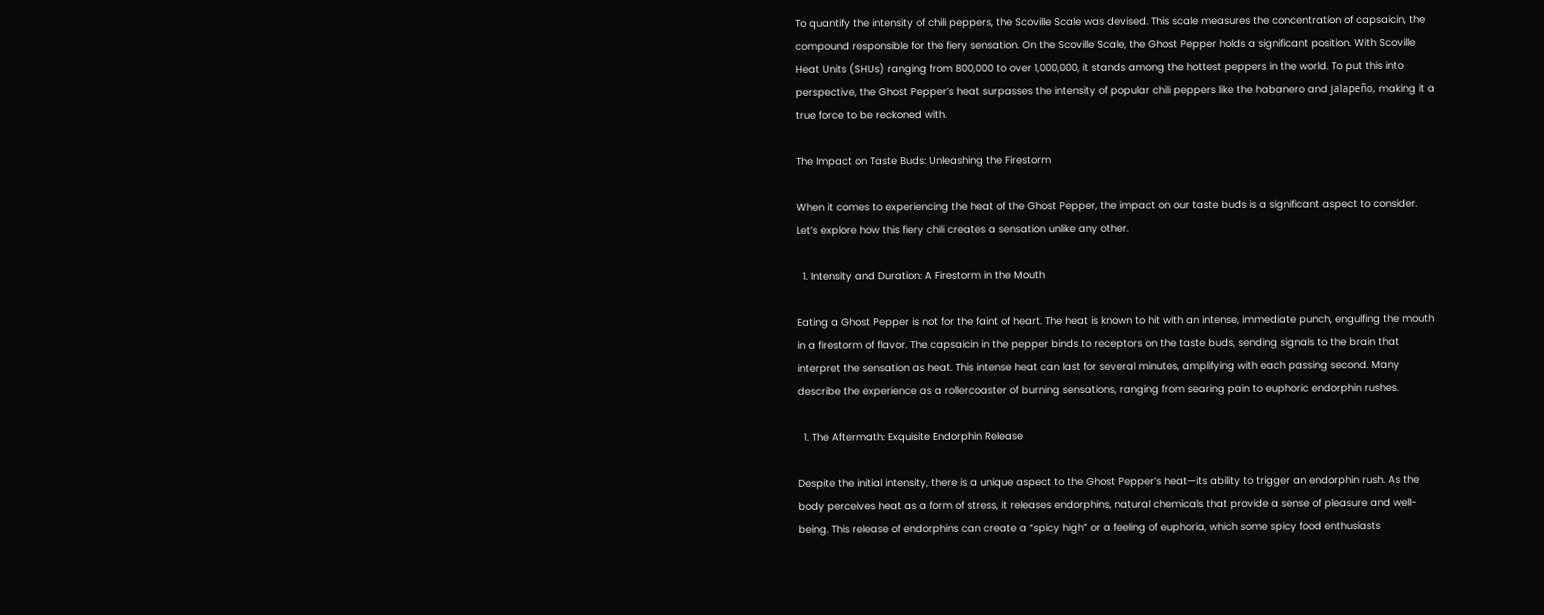To quantify the intensity of chili peppers, the Scoville Scale was devised. This scale measures the concentration of capsaicin, the compound responsible for the fiery sensation. On the Scoville Scale, the Ghost Pepper holds a significant position. With Scoville Heat Units (SHUs) ranging from 800,000 to over 1,000,000, it stands among the hottest peppers in the world. To put this into perspective, the Ghost Pepper’s heat surpasses the intensity of popular chili peppers like the habanero and jalapeño, making it a true force to be reckoned with.

The Impact on Taste Buds: Unleashing the Firestorm

When it comes to experiencing the heat of the Ghost Pepper, the impact on our taste buds is a significant aspect to consider. Let’s explore how this fiery chili creates a sensation unlike any other.

  1. Intensity and Duration: A Firestorm in the Mouth

Eating a Ghost Pepper is not for the faint of heart. The heat is known to hit with an intense, immediate punch, engulfing the mouth in a firestorm of flavor. The capsaicin in the pepper binds to receptors on the taste buds, sending signals to the brain that interpret the sensation as heat. This intense heat can last for several minutes, amplifying with each passing second. Many describe the experience as a rollercoaster of burning sensations, ranging from searing pain to euphoric endorphin rushes.

  1. The Aftermath: Exquisite Endorphin Release

Despite the initial intensity, there is a unique aspect to the Ghost Pepper’s heat—its ability to trigger an endorphin rush. As the body perceives heat as a form of stress, it releases endorphins, natural chemicals that provide a sense of pleasure and well-being. This release of endorphins can create a “spicy high” or a feeling of euphoria, which some spicy food enthusiasts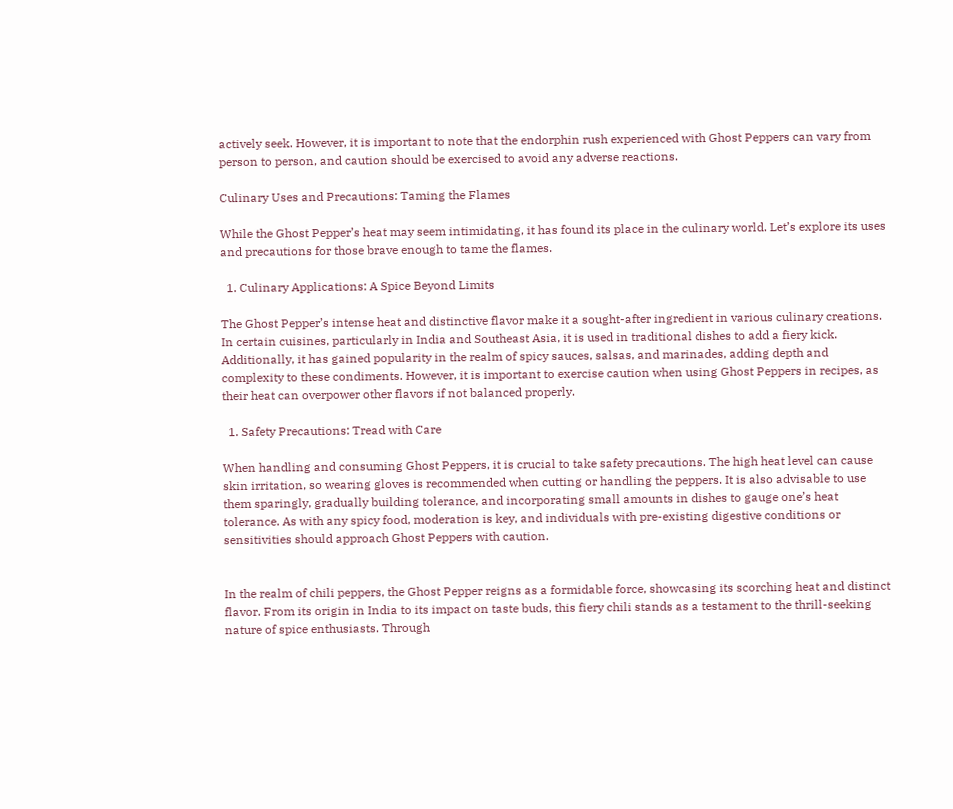actively seek. However, it is important to note that the endorphin rush experienced with Ghost Peppers can vary from person to person, and caution should be exercised to avoid any adverse reactions.

Culinary Uses and Precautions: Taming the Flames

While the Ghost Pepper’s heat may seem intimidating, it has found its place in the culinary world. Let’s explore its uses and precautions for those brave enough to tame the flames.

  1. Culinary Applications: A Spice Beyond Limits

The Ghost Pepper’s intense heat and distinctive flavor make it a sought-after ingredient in various culinary creations. In certain cuisines, particularly in India and Southeast Asia, it is used in traditional dishes to add a fiery kick. Additionally, it has gained popularity in the realm of spicy sauces, salsas, and marinades, adding depth and complexity to these condiments. However, it is important to exercise caution when using Ghost Peppers in recipes, as their heat can overpower other flavors if not balanced properly.

  1. Safety Precautions: Tread with Care

When handling and consuming Ghost Peppers, it is crucial to take safety precautions. The high heat level can cause skin irritation, so wearing gloves is recommended when cutting or handling the peppers. It is also advisable to use them sparingly, gradually building tolerance, and incorporating small amounts in dishes to gauge one’s heat tolerance. As with any spicy food, moderation is key, and individuals with pre-existing digestive conditions or sensitivities should approach Ghost Peppers with caution.


In the realm of chili peppers, the Ghost Pepper reigns as a formidable force, showcasing its scorching heat and distinct flavor. From its origin in India to its impact on taste buds, this fiery chili stands as a testament to the thrill-seeking nature of spice enthusiasts. Through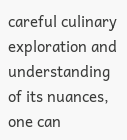careful culinary exploration and understanding of its nuances, one can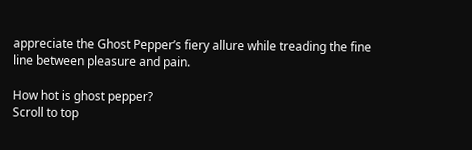appreciate the Ghost Pepper’s fiery allure while treading the fine line between pleasure and pain.

How hot is ghost pepper?
Scroll to top